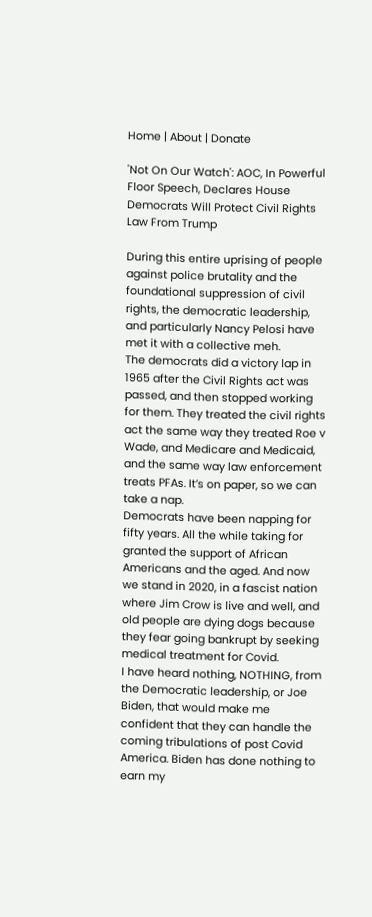Home | About | Donate

'Not On Our Watch': AOC, In Powerful Floor Speech, Declares House Democrats Will Protect Civil Rights Law From Trump

During this entire uprising of people against police brutality and the foundational suppression of civil rights, the democratic leadership, and particularly Nancy Pelosi have met it with a collective meh.
The democrats did a victory lap in 1965 after the Civil Rights act was passed, and then stopped working for them. They treated the civil rights act the same way they treated Roe v Wade, and Medicare and Medicaid, and the same way law enforcement treats PFAs. It’s on paper, so we can take a nap.
Democrats have been napping for fifty years. All the while taking for granted the support of African Americans and the aged. And now we stand in 2020, in a fascist nation where Jim Crow is live and well, and old people are dying dogs because they fear going bankrupt by seeking medical treatment for Covid.
I have heard nothing, NOTHING, from the Democratic leadership, or Joe Biden, that would make me confident that they can handle the coming tribulations of post Covid America. Biden has done nothing to earn my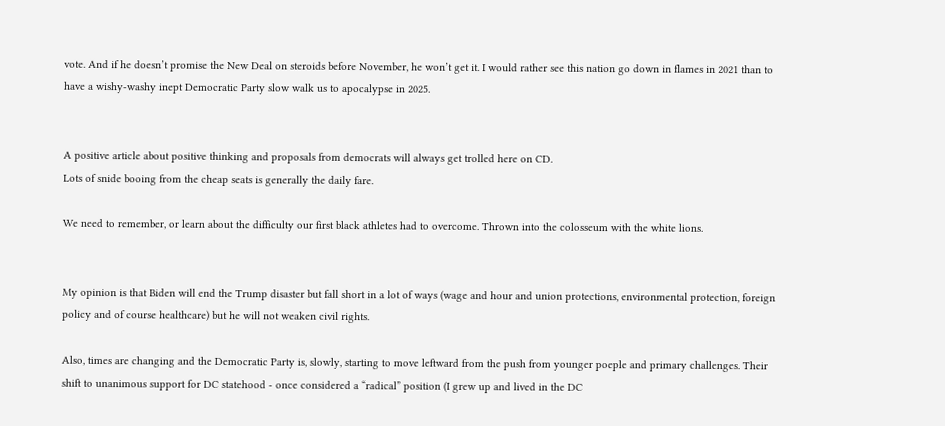vote. And if he doesn’t promise the New Deal on steroids before November, he won’t get it. I would rather see this nation go down in flames in 2021 than to have a wishy-washy inept Democratic Party slow walk us to apocalypse in 2025.


A positive article about positive thinking and proposals from democrats will always get trolled here on CD.
Lots of snide booing from the cheap seats is generally the daily fare.

We need to remember, or learn about the difficulty our first black athletes had to overcome. Thrown into the colosseum with the white lions.


My opinion is that Biden will end the Trump disaster but fall short in a lot of ways (wage and hour and union protections, environmental protection, foreign policy and of course healthcare) but he will not weaken civil rights.

Also, times are changing and the Democratic Party is, slowly, starting to move leftward from the push from younger poeple and primary challenges. Their shift to unanimous support for DC statehood - once considered a “radical” position (I grew up and lived in the DC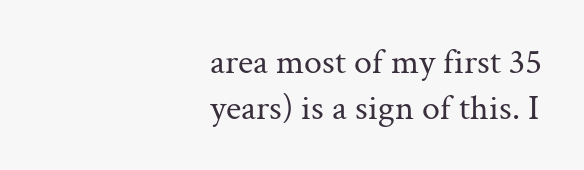area most of my first 35 years) is a sign of this. I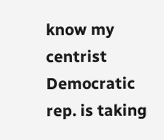know my centrist Democratic rep. is taking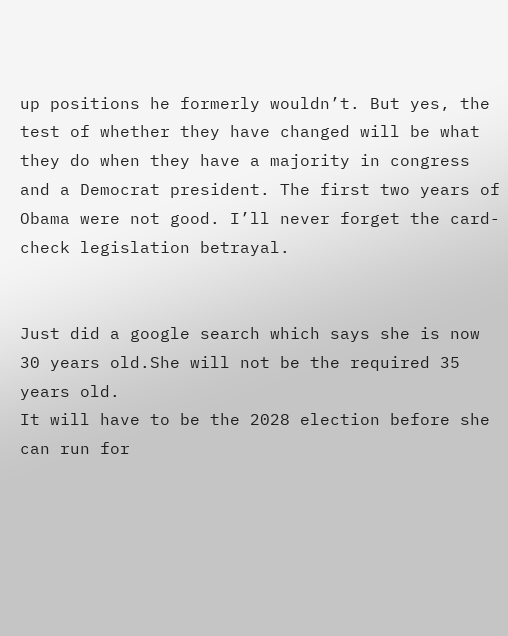up positions he formerly wouldn’t. But yes, the test of whether they have changed will be what they do when they have a majority in congress and a Democrat president. The first two years of Obama were not good. I’ll never forget the card-check legislation betrayal.


Just did a google search which says she is now 30 years old.She will not be the required 35 years old.
It will have to be the 2028 election before she can run for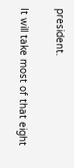president.

It will take most of that eight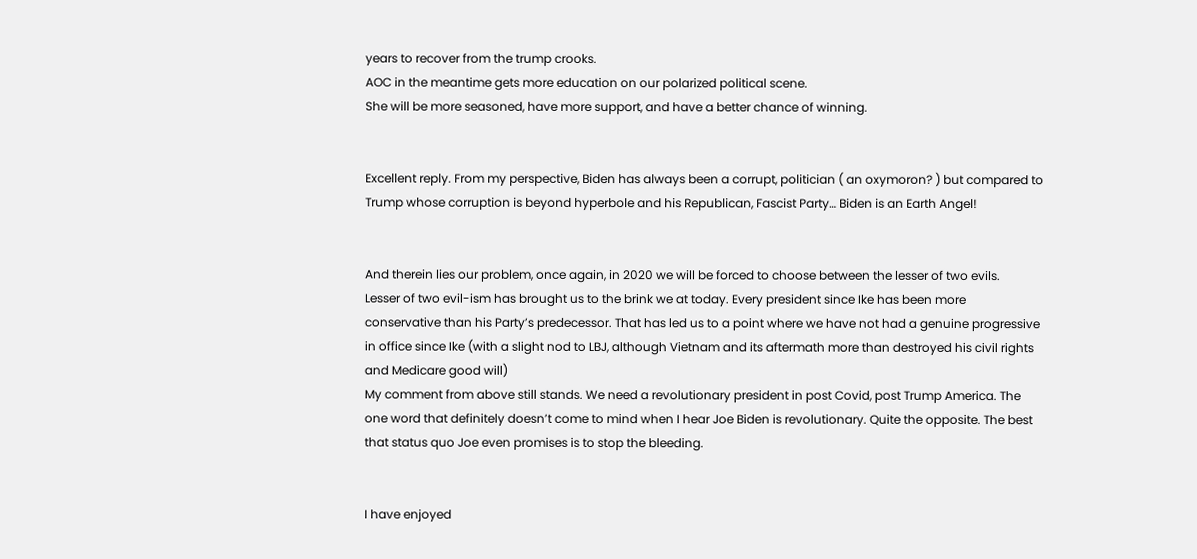years to recover from the trump crooks.
AOC in the meantime gets more education on our polarized political scene.
She will be more seasoned, have more support, and have a better chance of winning.


Excellent reply. From my perspective, Biden has always been a corrupt, politician ( an oxymoron? ) but compared to Trump whose corruption is beyond hyperbole and his Republican, Fascist Party… Biden is an Earth Angel!


And therein lies our problem, once again, in 2020 we will be forced to choose between the lesser of two evils.
Lesser of two evil-ism has brought us to the brink we at today. Every president since Ike has been more conservative than his Party’s predecessor. That has led us to a point where we have not had a genuine progressive in office since Ike (with a slight nod to LBJ, although Vietnam and its aftermath more than destroyed his civil rights and Medicare good will)
My comment from above still stands. We need a revolutionary president in post Covid, post Trump America. The one word that definitely doesn’t come to mind when I hear Joe Biden is revolutionary. Quite the opposite. The best that status quo Joe even promises is to stop the bleeding.


I have enjoyed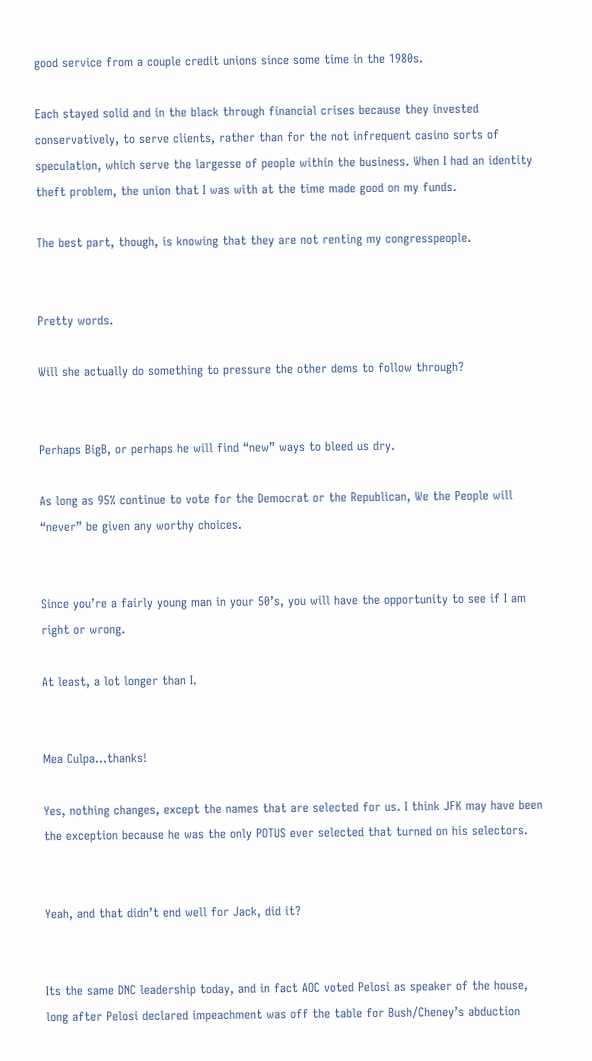good service from a couple credit unions since some time in the 1980s.

Each stayed solid and in the black through financial crises because they invested conservatively, to serve clients, rather than for the not infrequent casino sorts of speculation, which serve the largesse of people within the business. When I had an identity theft problem, the union that I was with at the time made good on my funds.

The best part, though, is knowing that they are not renting my congresspeople.


Pretty words.

Will she actually do something to pressure the other dems to follow through?


Perhaps BigB, or perhaps he will find “new” ways to bleed us dry.

As long as 95% continue to vote for the Democrat or the Republican, We the People will “never” be given any worthy choices.


Since you’re a fairly young man in your 50’s, you will have the opportunity to see if I am right or wrong.

At least, a lot longer than I.


Mea Culpa…thanks!

Yes, nothing changes, except the names that are selected for us. I think JFK may have been the exception because he was the only POTUS ever selected that turned on his selectors.


Yeah, and that didn’t end well for Jack, did it?


Its the same DNC leadership today, and in fact AOC voted Pelosi as speaker of the house, long after Pelosi declared impeachment was off the table for Bush/Cheney’s abduction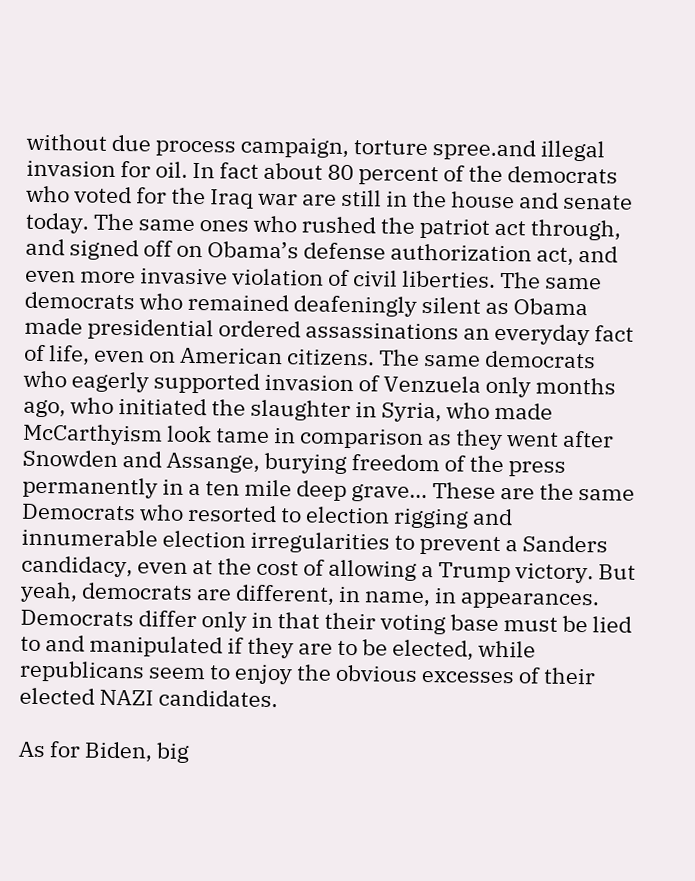without due process campaign, torture spree.and illegal invasion for oil. In fact about 80 percent of the democrats who voted for the Iraq war are still in the house and senate today. The same ones who rushed the patriot act through, and signed off on Obama’s defense authorization act, and even more invasive violation of civil liberties. The same democrats who remained deafeningly silent as Obama made presidential ordered assassinations an everyday fact of life, even on American citizens. The same democrats who eagerly supported invasion of Venzuela only months ago, who initiated the slaughter in Syria, who made McCarthyism look tame in comparison as they went after Snowden and Assange, burying freedom of the press permanently in a ten mile deep grave… These are the same Democrats who resorted to election rigging and innumerable election irregularities to prevent a Sanders candidacy, even at the cost of allowing a Trump victory. But yeah, democrats are different, in name, in appearances. Democrats differ only in that their voting base must be lied to and manipulated if they are to be elected, while republicans seem to enjoy the obvious excesses of their elected NAZI candidates.

As for Biden, big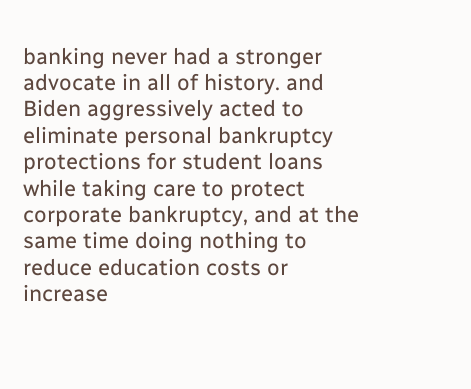banking never had a stronger advocate in all of history. and Biden aggressively acted to eliminate personal bankruptcy protections for student loans while taking care to protect corporate bankruptcy, and at the same time doing nothing to reduce education costs or increase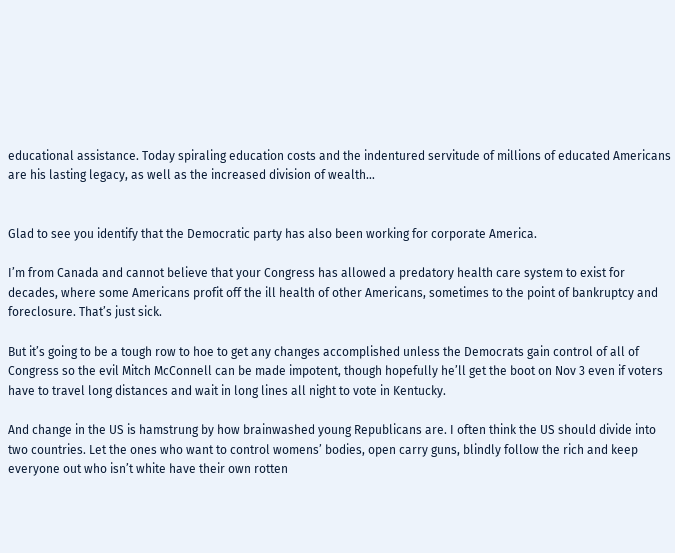educational assistance. Today spiraling education costs and the indentured servitude of millions of educated Americans are his lasting legacy, as well as the increased division of wealth…


Glad to see you identify that the Democratic party has also been working for corporate America.

I’m from Canada and cannot believe that your Congress has allowed a predatory health care system to exist for decades, where some Americans profit off the ill health of other Americans, sometimes to the point of bankruptcy and foreclosure. That’s just sick.

But it’s going to be a tough row to hoe to get any changes accomplished unless the Democrats gain control of all of Congress so the evil Mitch McConnell can be made impotent, though hopefully he’ll get the boot on Nov 3 even if voters have to travel long distances and wait in long lines all night to vote in Kentucky.

And change in the US is hamstrung by how brainwashed young Republicans are. I often think the US should divide into two countries. Let the ones who want to control womens’ bodies, open carry guns, blindly follow the rich and keep everyone out who isn’t white have their own rotten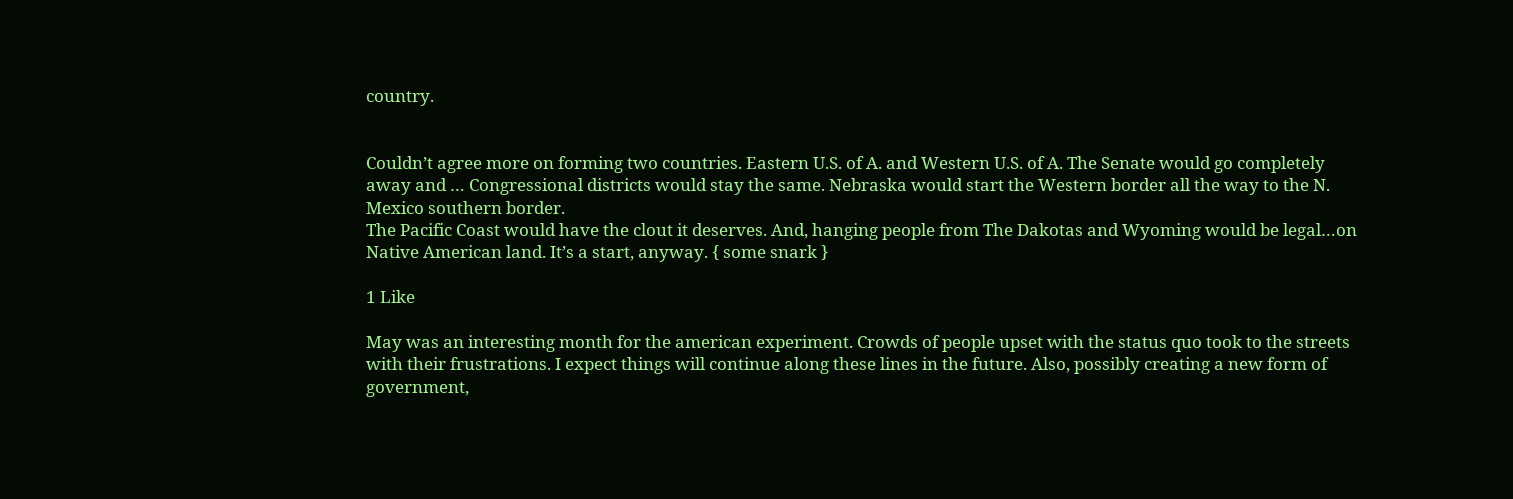country.


Couldn’t agree more on forming two countries. Eastern U.S. of A. and Western U.S. of A. The Senate would go completely away and … Congressional districts would stay the same. Nebraska would start the Western border all the way to the N. Mexico southern border.
The Pacific Coast would have the clout it deserves. And, hanging people from The Dakotas and Wyoming would be legal…on Native American land. It’s a start, anyway. { some snark }

1 Like

May was an interesting month for the american experiment. Crowds of people upset with the status quo took to the streets with their frustrations. I expect things will continue along these lines in the future. Also, possibly creating a new form of government,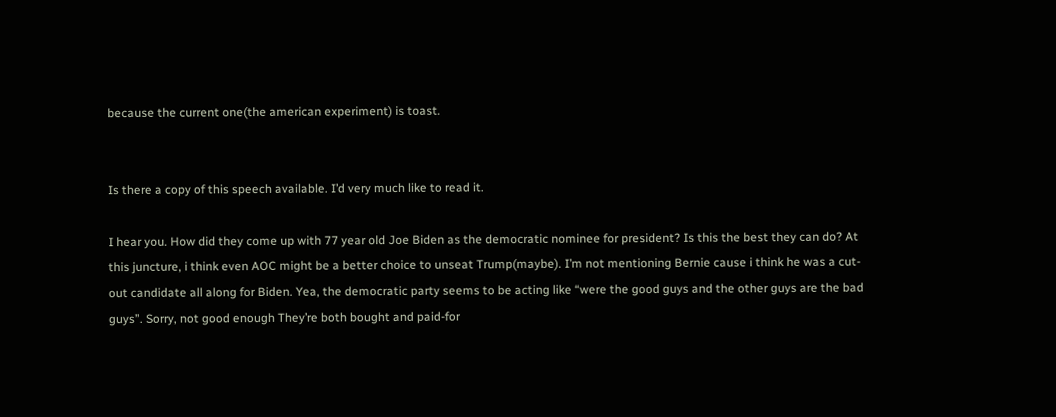because the current one(the american experiment) is toast.


Is there a copy of this speech available. I’d very much like to read it.

I hear you. How did they come up with 77 year old Joe Biden as the democratic nominee for president? Is this the best they can do? At this juncture, i think even AOC might be a better choice to unseat Trump(maybe). I’m not mentioning Bernie cause i think he was a cut-out candidate all along for Biden. Yea, the democratic party seems to be acting like “were the good guys and the other guys are the bad guys”. Sorry, not good enough They’re both bought and paid-for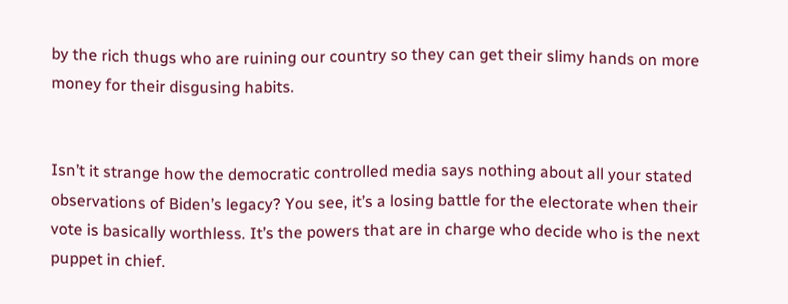by the rich thugs who are ruining our country so they can get their slimy hands on more money for their disgusing habits.


Isn’t it strange how the democratic controlled media says nothing about all your stated observations of Biden’s legacy? You see, it’s a losing battle for the electorate when their vote is basically worthless. It’s the powers that are in charge who decide who is the next puppet in chief.